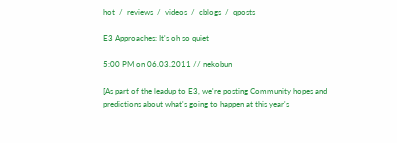hot  /  reviews  /  videos  /  cblogs  /  qposts

E3 Approaches: It's oh so quiet

5:00 PM on 06.03.2011 // nekobun

[As part of the leadup to E3, we're posting Community hopes and predictions about what's going to happen at this year's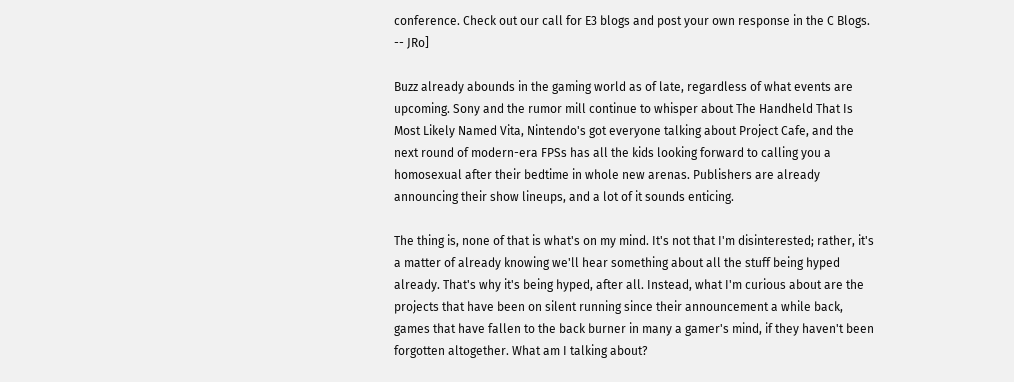conference. Check out our call for E3 blogs and post your own response in the C Blogs. -- JRo]

Buzz already abounds in the gaming world as of late, regardless of what events are upcoming. Sony and the rumor mill continue to whisper about The Handheld That Is Most Likely Named Vita, Nintendo's got everyone talking about Project Cafe, and the next round of modern-era FPSs has all the kids looking forward to calling you a homosexual after their bedtime in whole new arenas. Publishers are already announcing their show lineups, and a lot of it sounds enticing.

The thing is, none of that is what's on my mind. It's not that I'm disinterested; rather, it's a matter of already knowing we'll hear something about all the stuff being hyped already. That's why it's being hyped, after all. Instead, what I'm curious about are the projects that have been on silent running since their announcement a while back, games that have fallen to the back burner in many a gamer's mind, if they haven't been forgotten altogether. What am I talking about?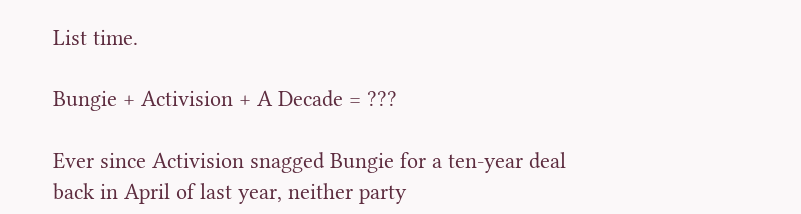List time.

Bungie + Activision + A Decade = ???

Ever since Activision snagged Bungie for a ten-year deal back in April of last year, neither party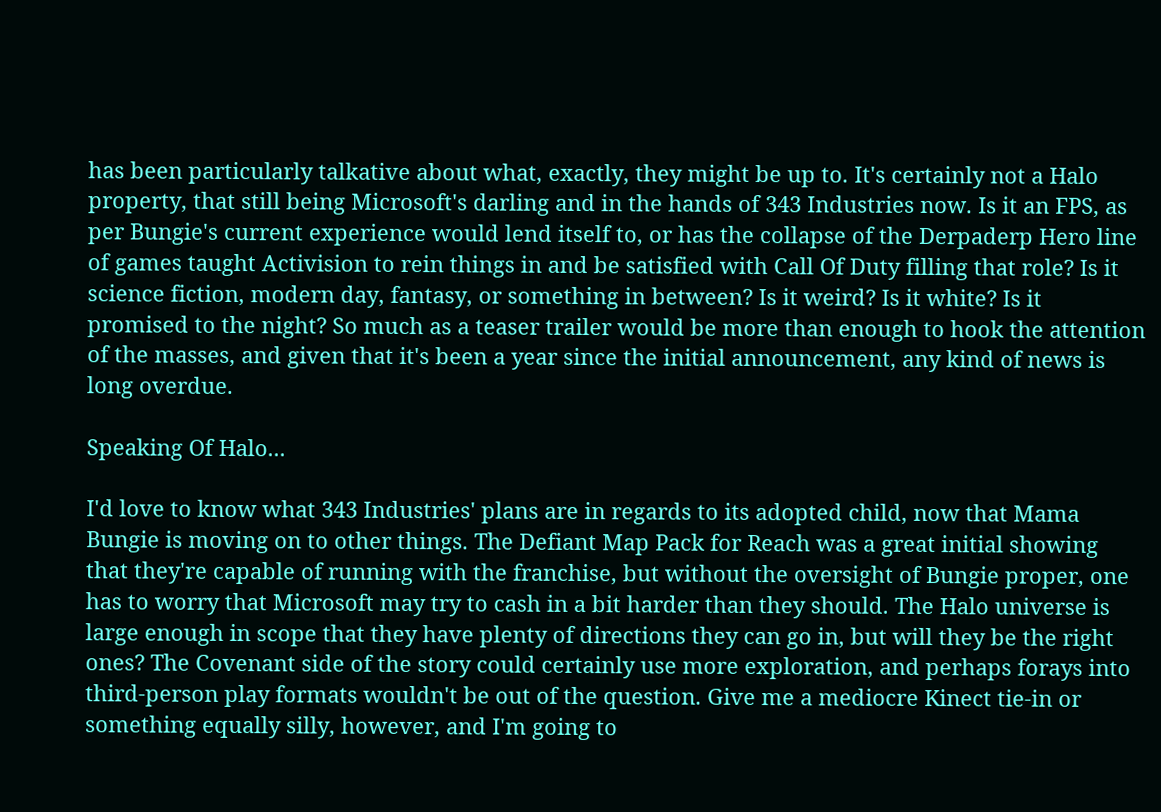has been particularly talkative about what, exactly, they might be up to. It's certainly not a Halo property, that still being Microsoft's darling and in the hands of 343 Industries now. Is it an FPS, as per Bungie's current experience would lend itself to, or has the collapse of the Derpaderp Hero line of games taught Activision to rein things in and be satisfied with Call Of Duty filling that role? Is it science fiction, modern day, fantasy, or something in between? Is it weird? Is it white? Is it promised to the night? So much as a teaser trailer would be more than enough to hook the attention of the masses, and given that it's been a year since the initial announcement, any kind of news is long overdue.

Speaking Of Halo...

I'd love to know what 343 Industries' plans are in regards to its adopted child, now that Mama Bungie is moving on to other things. The Defiant Map Pack for Reach was a great initial showing that they're capable of running with the franchise, but without the oversight of Bungie proper, one has to worry that Microsoft may try to cash in a bit harder than they should. The Halo universe is large enough in scope that they have plenty of directions they can go in, but will they be the right ones? The Covenant side of the story could certainly use more exploration, and perhaps forays into third-person play formats wouldn't be out of the question. Give me a mediocre Kinect tie-in or something equally silly, however, and I'm going to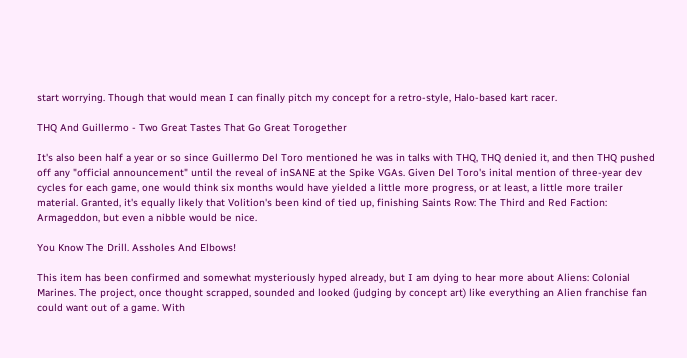start worrying. Though that would mean I can finally pitch my concept for a retro-style, Halo-based kart racer.

THQ And Guillermo - Two Great Tastes That Go Great Torogether

It's also been half a year or so since Guillermo Del Toro mentioned he was in talks with THQ, THQ denied it, and then THQ pushed off any "official announcement" until the reveal of inSANE at the Spike VGAs. Given Del Toro's inital mention of three-year dev cycles for each game, one would think six months would have yielded a little more progress, or at least, a little more trailer material. Granted, it's equally likely that Volition's been kind of tied up, finishing Saints Row: The Third and Red Faction: Armageddon, but even a nibble would be nice.

You Know The Drill. Assholes And Elbows!

This item has been confirmed and somewhat mysteriously hyped already, but I am dying to hear more about Aliens: Colonial Marines. The project, once thought scrapped, sounded and looked (judging by concept art) like everything an Alien franchise fan could want out of a game. With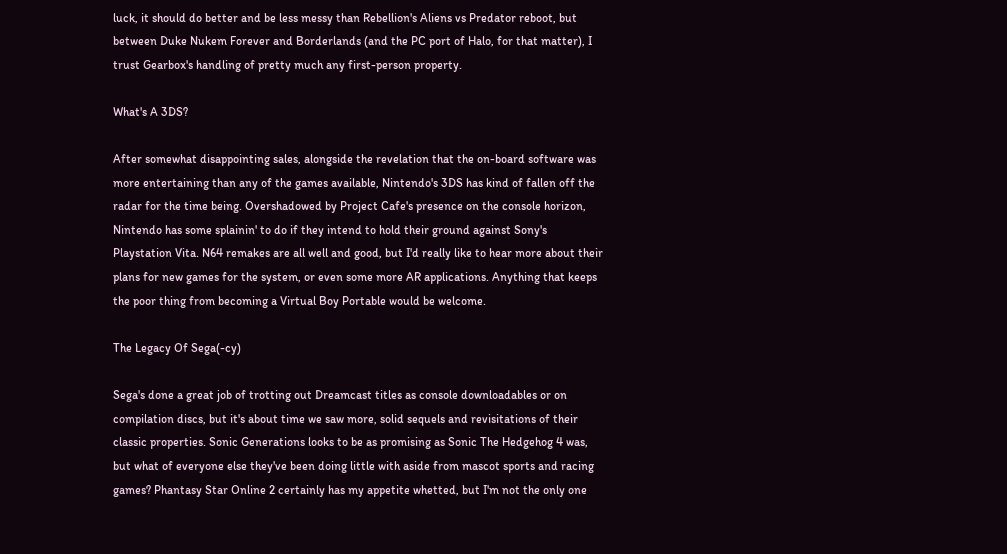luck, it should do better and be less messy than Rebellion's Aliens vs Predator reboot, but between Duke Nukem Forever and Borderlands (and the PC port of Halo, for that matter), I trust Gearbox's handling of pretty much any first-person property.

What's A 3DS?

After somewhat disappointing sales, alongside the revelation that the on-board software was more entertaining than any of the games available, Nintendo's 3DS has kind of fallen off the radar for the time being. Overshadowed by Project Cafe's presence on the console horizon, Nintendo has some splainin' to do if they intend to hold their ground against Sony's Playstation Vita. N64 remakes are all well and good, but I'd really like to hear more about their plans for new games for the system, or even some more AR applications. Anything that keeps the poor thing from becoming a Virtual Boy Portable would be welcome.

The Legacy Of Sega(-cy)

Sega's done a great job of trotting out Dreamcast titles as console downloadables or on compilation discs, but it's about time we saw more, solid sequels and revisitations of their classic properties. Sonic Generations looks to be as promising as Sonic The Hedgehog 4 was, but what of everyone else they've been doing little with aside from mascot sports and racing games? Phantasy Star Online 2 certainly has my appetite whetted, but I'm not the only one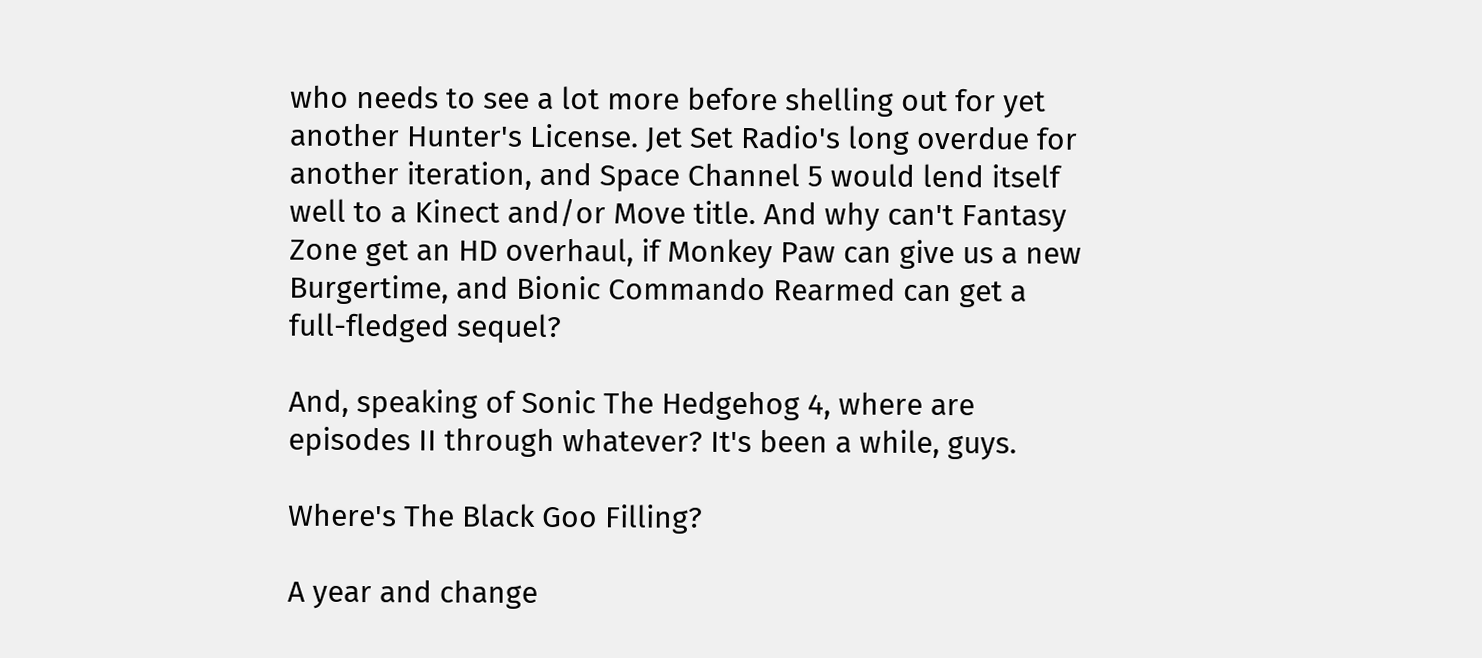who needs to see a lot more before shelling out for yet another Hunter's License. Jet Set Radio's long overdue for another iteration, and Space Channel 5 would lend itself well to a Kinect and/or Move title. And why can't Fantasy Zone get an HD overhaul, if Monkey Paw can give us a new Burgertime, and Bionic Commando Rearmed can get a full-fledged sequel?

And, speaking of Sonic The Hedgehog 4, where are episodes II through whatever? It's been a while, guys.

Where's The Black Goo Filling?

A year and change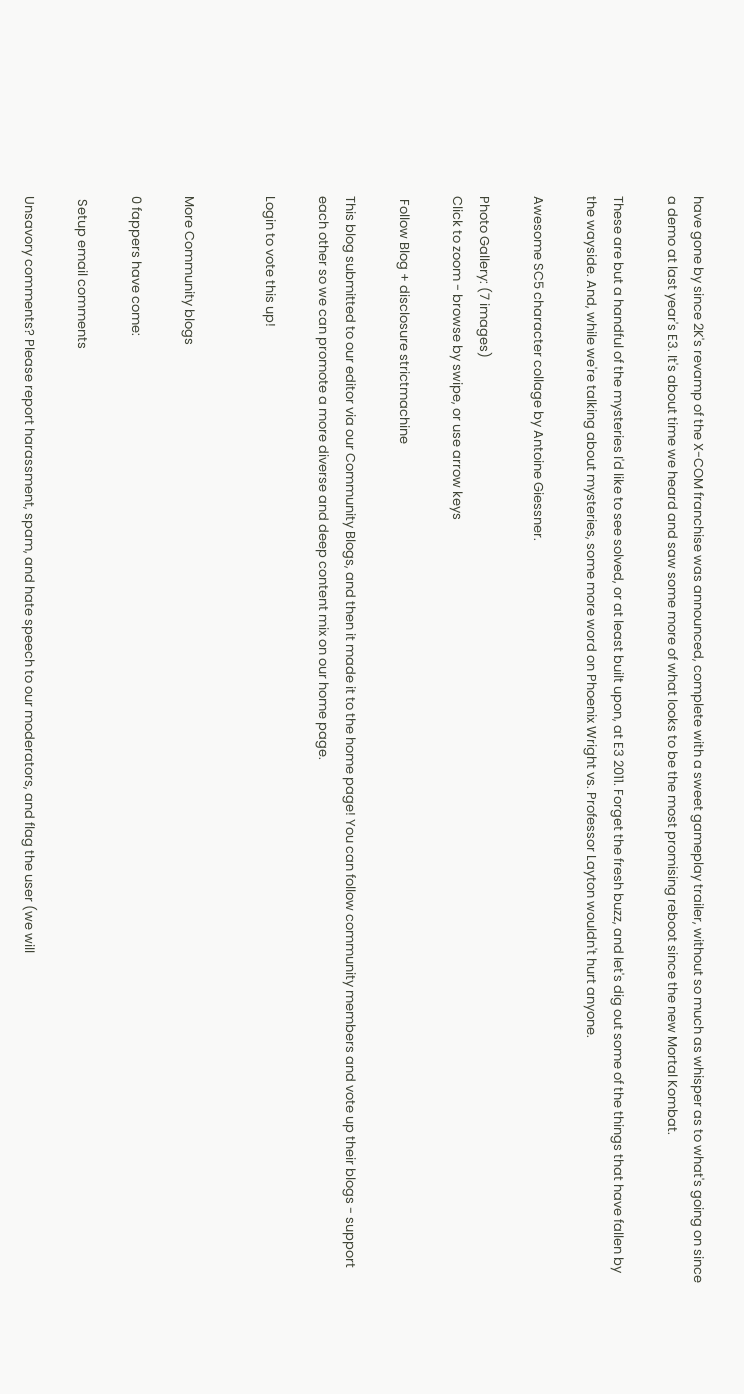have gone by since 2K's revamp of the X-COM franchise was announced, complete with a sweet gameplay trailer, without so much as whisper as to what's going on since a demo at last year's E3. It's about time we heard and saw some more of what looks to be the most promising reboot since the new Mortal Kombat.

These are but a handful of the mysteries I'd like to see solved, or at least built upon, at E3 2011. Forget the fresh buzz, and let's dig out some of the things that have fallen by the wayside. And, while we're talking about mysteries, some more word on Phoenix Wright vs. Professor Layton wouldn't hurt anyone.

Awesome SC5 character collage by Antoine Giessner.

Photo Gallery: (7 images)
Click to zoom - browse by swipe, or use arrow keys

 Follow Blog + disclosure strictmachine

This blog submitted to our editor via our Community Blogs, and then it made it to the home page! You can follow community members and vote up their blogs - support each other so we can promote a more diverse and deep content mix on our home page.

Login to vote this up!


More Community blogs

0 fappers have come:

 Setup email comments

Unsavory comments? Please report harassment, spam, and hate speech to our moderators, and flag the user (we will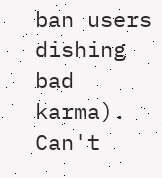ban users dishing bad karma). Can't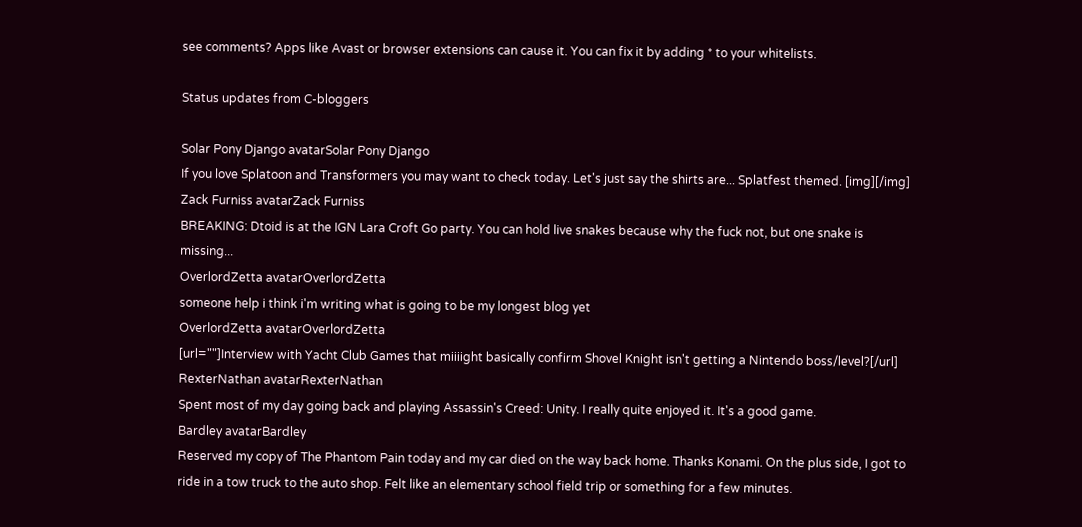see comments? Apps like Avast or browser extensions can cause it. You can fix it by adding * to your whitelists.

Status updates from C-bloggers

Solar Pony Django avatarSolar Pony Django
If you love Splatoon and Transformers you may want to check today. Let's just say the shirts are... Splatfest themed. [img][/img]
Zack Furniss avatarZack Furniss
BREAKING: Dtoid is at the IGN Lara Croft Go party. You can hold live snakes because why the fuck not, but one snake is missing...
OverlordZetta avatarOverlordZetta
someone help i think i'm writing what is going to be my longest blog yet
OverlordZetta avatarOverlordZetta
[url=""]Interview with Yacht Club Games that miiiight basically confirm Shovel Knight isn't getting a Nintendo boss/level?[/url]
RexterNathan avatarRexterNathan
Spent most of my day going back and playing Assassin's Creed: Unity. I really quite enjoyed it. It's a good game.
Bardley avatarBardley
Reserved my copy of The Phantom Pain today and my car died on the way back home. Thanks Konami. On the plus side, I got to ride in a tow truck to the auto shop. Felt like an elementary school field trip or something for a few minutes.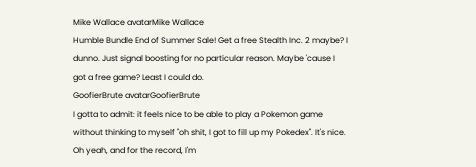Mike Wallace avatarMike Wallace
Humble Bundle End of Summer Sale! Get a free Stealth Inc. 2 maybe? I dunno. Just signal boosting for no particular reason. Maybe 'cause I got a free game? Least I could do.
GoofierBrute avatarGoofierBrute
I gotta to admit: it feels nice to be able to play a Pokemon game without thinking to myself "oh shit, I got to fill up my Pokedex". It's nice. Oh yeah, and for the record, I'm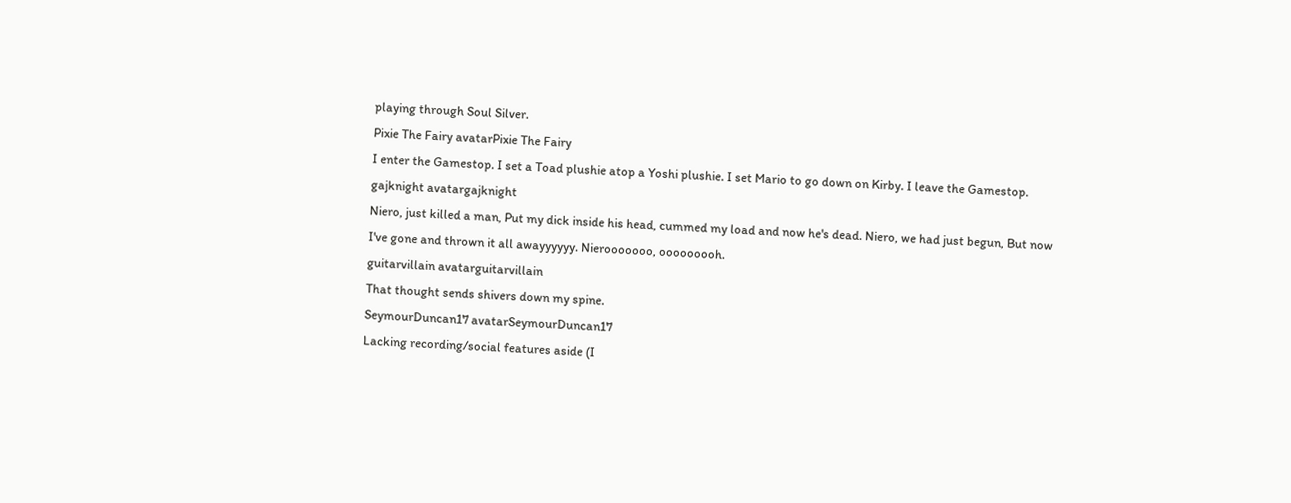playing through Soul Silver.
Pixie The Fairy avatarPixie The Fairy
I enter the Gamestop. I set a Toad plushie atop a Yoshi plushie. I set Mario to go down on Kirby. I leave the Gamestop.
gajknight avatargajknight
Niero, just killed a man, Put my dick inside his head, cummed my load and now he's dead. Niero, we had just begun, But now I've gone and thrown it all awayyyyyy. Nierooooooo, ooooooooh.
guitarvillain avatarguitarvillain
That thought sends shivers down my spine.
SeymourDuncan17 avatarSeymourDuncan17
Lacking recording/social features aside (I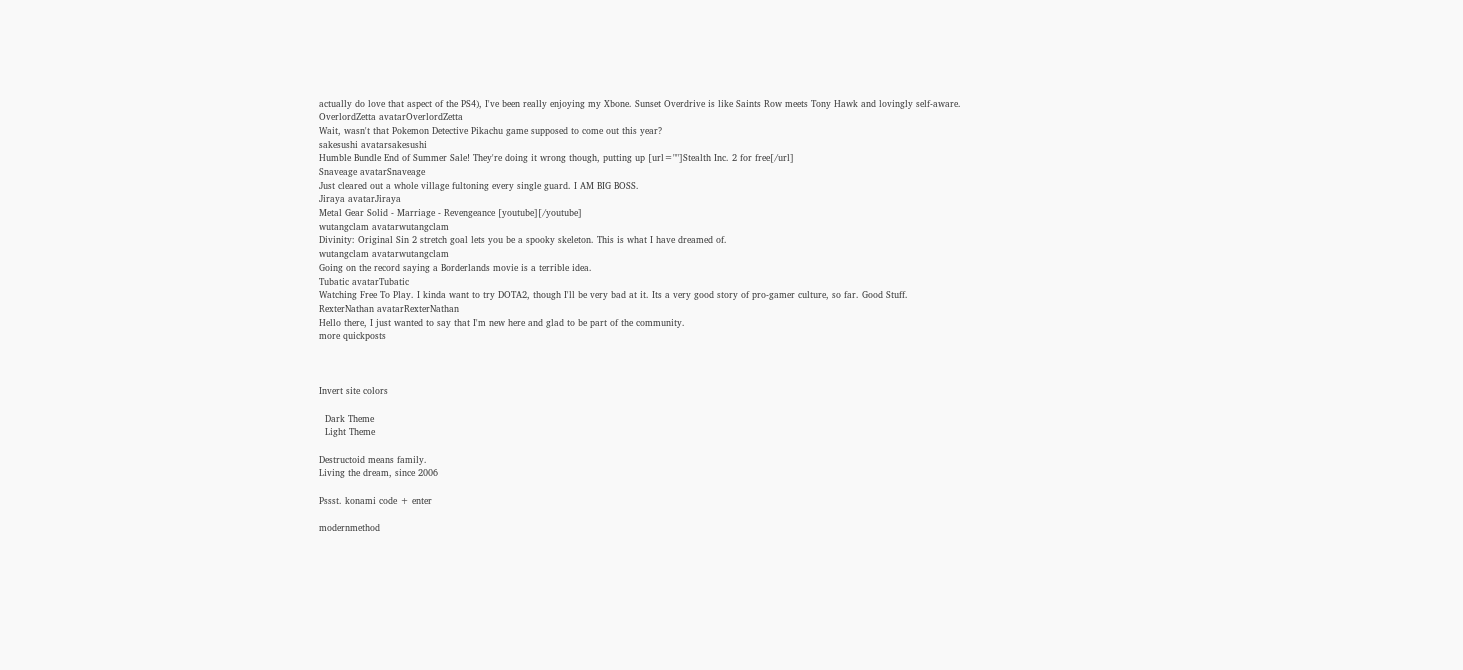actually do love that aspect of the PS4), I've been really enjoying my Xbone. Sunset Overdrive is like Saints Row meets Tony Hawk and lovingly self-aware.
OverlordZetta avatarOverlordZetta
Wait, wasn't that Pokemon Detective Pikachu game supposed to come out this year?
sakesushi avatarsakesushi
Humble Bundle End of Summer Sale! They're doing it wrong though, putting up [url=""]Stealth Inc. 2 for free[/url]
Snaveage avatarSnaveage
Just cleared out a whole village fultoning every single guard. I AM BIG BOSS.
Jiraya avatarJiraya
Metal Gear Solid - Marriage - Revengeance [youtube][/youtube]
wutangclam avatarwutangclam
Divinity: Original Sin 2 stretch goal lets you be a spooky skeleton. This is what I have dreamed of.
wutangclam avatarwutangclam
Going on the record saying a Borderlands movie is a terrible idea.
Tubatic avatarTubatic
Watching Free To Play. I kinda want to try DOTA2, though I'll be very bad at it. Its a very good story of pro-gamer culture, so far. Good Stuff.
RexterNathan avatarRexterNathan
Hello there, I just wanted to say that I'm new here and glad to be part of the community.
more quickposts



Invert site colors

  Dark Theme
  Light Theme

Destructoid means family.
Living the dream, since 2006

Pssst. konami code + enter

modernmethod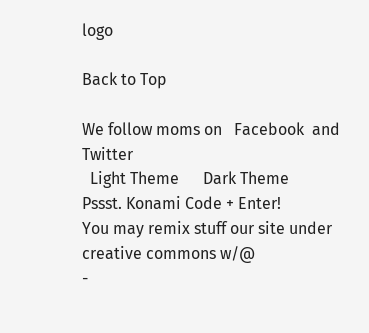logo

Back to Top

We follow moms on   Facebook  and   Twitter
  Light Theme      Dark Theme
Pssst. Konami Code + Enter!
You may remix stuff our site under creative commons w/@
-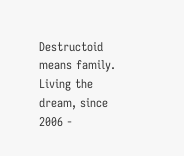Destructoid means family. Living the dream, since 2006 -